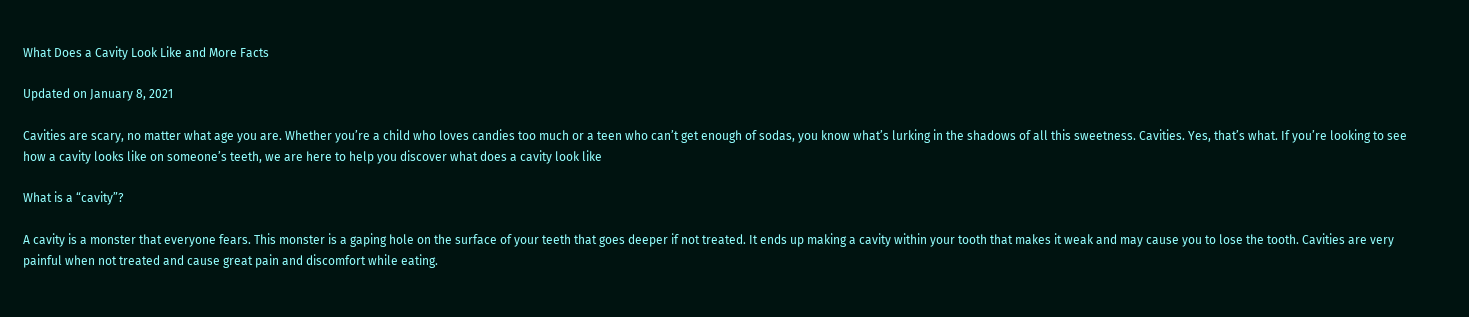What Does a Cavity Look Like and More Facts

Updated on January 8, 2021

Cavities are scary, no matter what age you are. Whether you’re a child who loves candies too much or a teen who can’t get enough of sodas, you know what’s lurking in the shadows of all this sweetness. Cavities. Yes, that’s what. If you’re looking to see how a cavity looks like on someone’s teeth, we are here to help you discover what does a cavity look like

What is a “cavity”?

A cavity is a monster that everyone fears. This monster is a gaping hole on the surface of your teeth that goes deeper if not treated. It ends up making a cavity within your tooth that makes it weak and may cause you to lose the tooth. Cavities are very painful when not treated and cause great pain and discomfort while eating.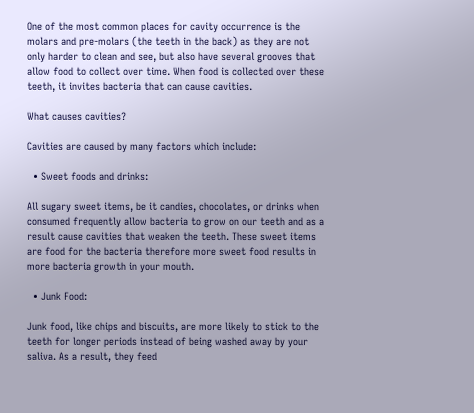One of the most common places for cavity occurrence is the molars and pre-molars (the teeth in the back) as they are not only harder to clean and see, but also have several grooves that allow food to collect over time. When food is collected over these teeth, it invites bacteria that can cause cavities.

What causes cavities?

Cavities are caused by many factors which include:

  • Sweet foods and drinks:

All sugary sweet items, be it candies, chocolates, or drinks when consumed frequently allow bacteria to grow on our teeth and as a result cause cavities that weaken the teeth. These sweet items are food for the bacteria therefore more sweet food results in more bacteria growth in your mouth.

  • Junk Food:

Junk food, like chips and biscuits, are more likely to stick to the teeth for longer periods instead of being washed away by your saliva. As a result, they feed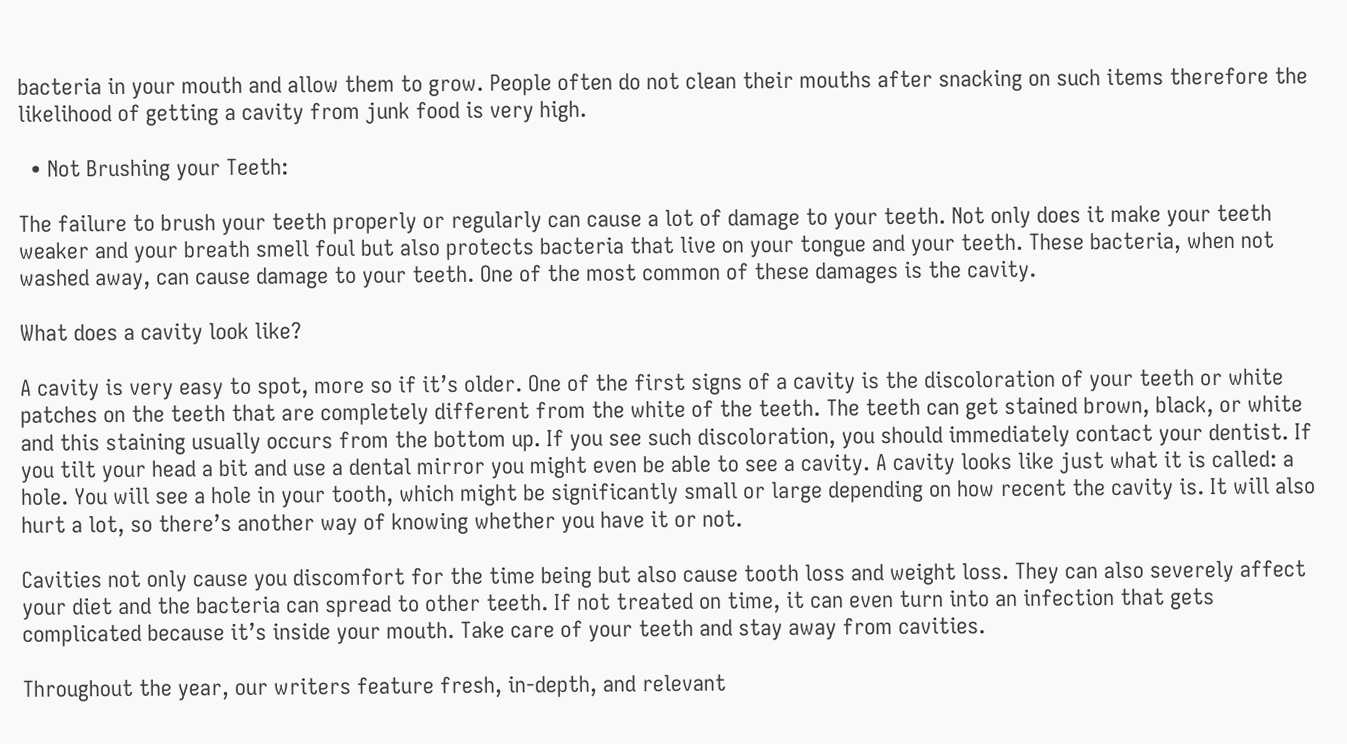bacteria in your mouth and allow them to grow. People often do not clean their mouths after snacking on such items therefore the likelihood of getting a cavity from junk food is very high.

  • Not Brushing your Teeth:

The failure to brush your teeth properly or regularly can cause a lot of damage to your teeth. Not only does it make your teeth weaker and your breath smell foul but also protects bacteria that live on your tongue and your teeth. These bacteria, when not washed away, can cause damage to your teeth. One of the most common of these damages is the cavity.

What does a cavity look like?

A cavity is very easy to spot, more so if it’s older. One of the first signs of a cavity is the discoloration of your teeth or white patches on the teeth that are completely different from the white of the teeth. The teeth can get stained brown, black, or white and this staining usually occurs from the bottom up. If you see such discoloration, you should immediately contact your dentist. If you tilt your head a bit and use a dental mirror you might even be able to see a cavity. A cavity looks like just what it is called: a hole. You will see a hole in your tooth, which might be significantly small or large depending on how recent the cavity is. It will also hurt a lot, so there’s another way of knowing whether you have it or not.

Cavities not only cause you discomfort for the time being but also cause tooth loss and weight loss. They can also severely affect your diet and the bacteria can spread to other teeth. If not treated on time, it can even turn into an infection that gets complicated because it’s inside your mouth. Take care of your teeth and stay away from cavities.

Throughout the year, our writers feature fresh, in-depth, and relevant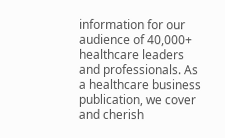information for our audience of 40,000+ healthcare leaders and professionals. As a healthcare business publication, we cover and cherish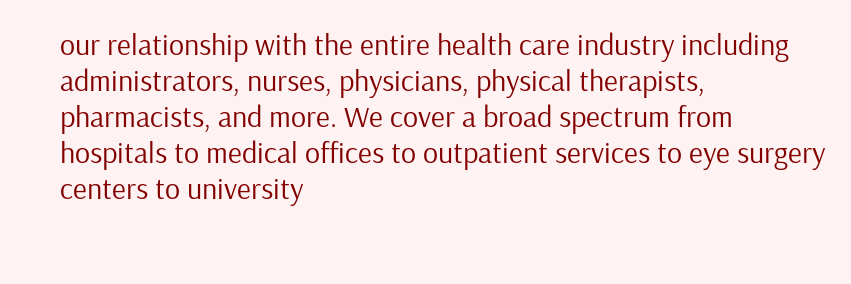our relationship with the entire health care industry including administrators, nurses, physicians, physical therapists, pharmacists, and more. We cover a broad spectrum from hospitals to medical offices to outpatient services to eye surgery centers to university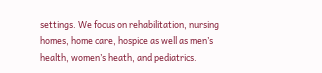settings. We focus on rehabilitation, nursing homes, home care, hospice as well as men’s health, women’s heath, and pediatrics.